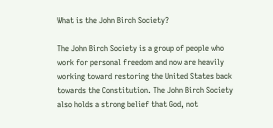What is the John Birch Society?

The John Birch Society is a group of people who work for personal freedom and now are heavily working toward restoring the United States back towards the Constitution. The John Birch Society also holds a strong belief that God, not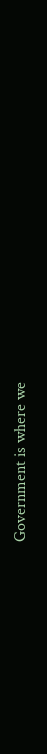Government is where we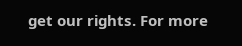get our rights. For more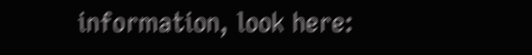information, look here: